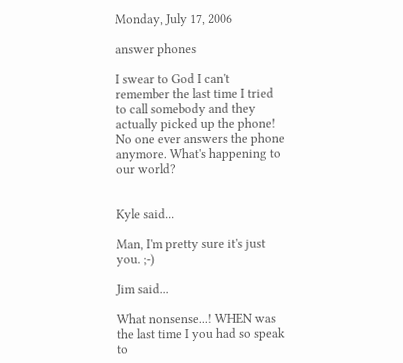Monday, July 17, 2006

answer phones

I swear to God I can't remember the last time I tried to call somebody and they actually picked up the phone! No one ever answers the phone anymore. What's happening to our world?


Kyle said...

Man, I'm pretty sure it's just you. ;-)

Jim said...

What nonsense...! WHEN was the last time I you had so speak to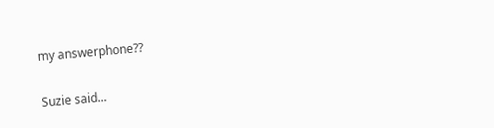my answerphone??

Suzie said...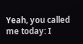Yeah, you called me today: I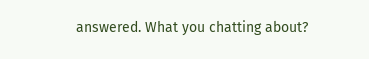answered. What you chatting about?